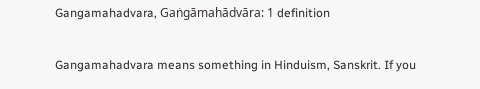Gangamahadvara, Gaṅgāmahādvāra: 1 definition


Gangamahadvara means something in Hinduism, Sanskrit. If you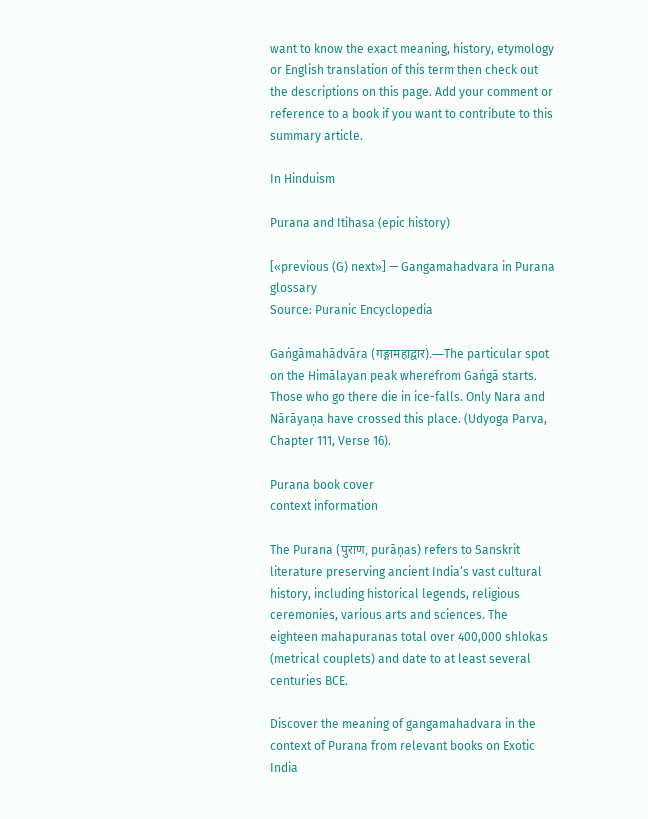want to know the exact meaning, history, etymology or English translation of this term then check out the descriptions on this page. Add your comment or reference to a book if you want to contribute to this summary article.

In Hinduism

Purana and Itihasa (epic history)

[«previous (G) next»] — Gangamahadvara in Purana glossary
Source: Puranic Encyclopedia

Gaṅgāmahādvāra (गङ्गामहाद्वार).—The particular spot on the Himālayan peak wherefrom Gaṅgā starts. Those who go there die in ice-falls. Only Nara and Nārāyaṇa have crossed this place. (Udyoga Parva, Chapter 111, Verse 16).

Purana book cover
context information

The Purana (पुराण, purāṇas) refers to Sanskrit literature preserving ancient India’s vast cultural history, including historical legends, religious ceremonies, various arts and sciences. The eighteen mahapuranas total over 400,000 shlokas (metrical couplets) and date to at least several centuries BCE.

Discover the meaning of gangamahadvara in the context of Purana from relevant books on Exotic India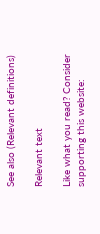See also (Relevant definitions)

Relevant text

Like what you read? Consider supporting this website: